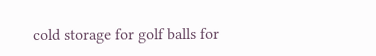cold storage for golf balls for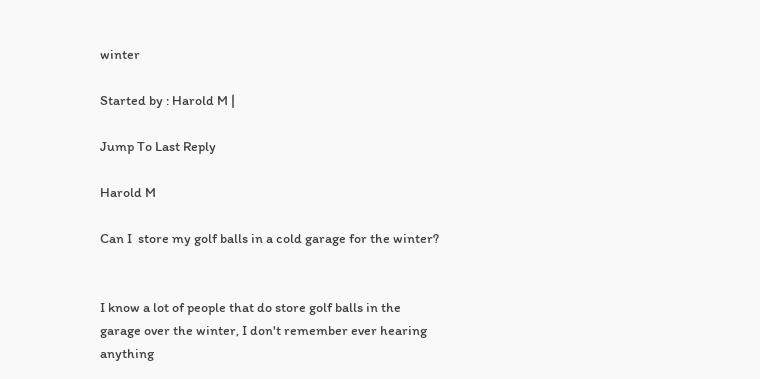winter

Started by : Harold M |

Jump To Last Reply

Harold M

Can I  store my golf balls in a cold garage for the winter?


I know a lot of people that do store golf balls in the garage over the winter, I don't remember ever hearing anything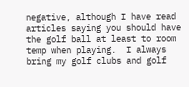negative, although I have read articles saying you should have the golf ball at least to room temp when playing.  I always bring my golf clubs and golf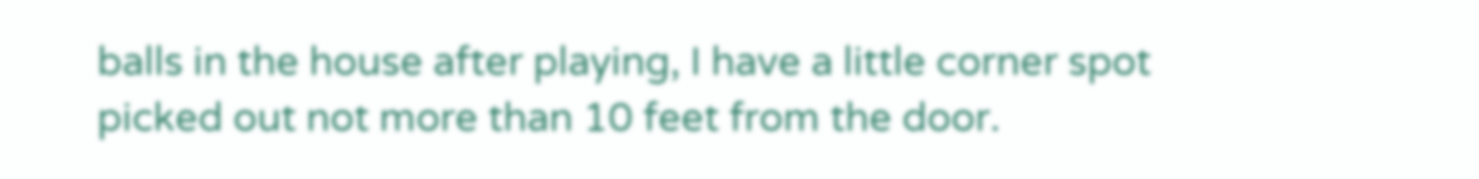balls in the house after playing, I have a little corner spot picked out not more than 10 feet from the door.